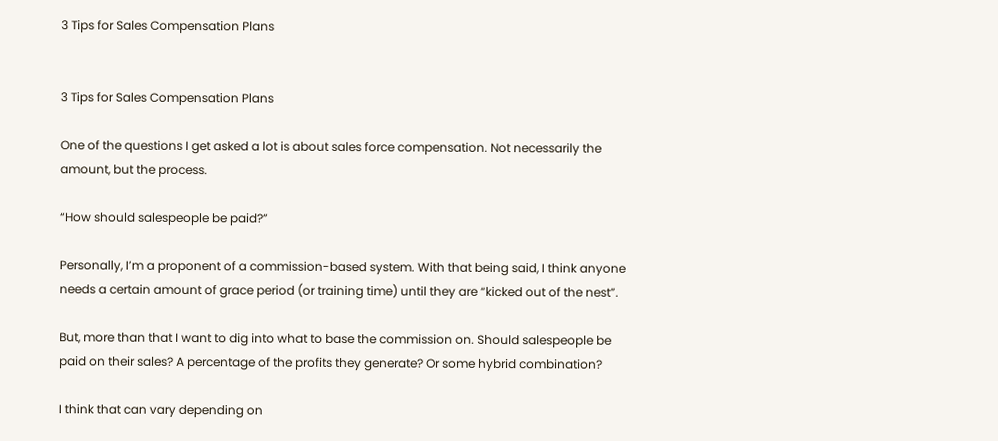3 Tips for Sales Compensation Plans


3 Tips for Sales Compensation Plans

One of the questions I get asked a lot is about sales force compensation. Not necessarily the amount, but the process.

“How should salespeople be paid?”

Personally, I’m a proponent of a commission-based system. With that being said, I think anyone needs a certain amount of grace period (or training time) until they are “kicked out of the nest”.

But, more than that I want to dig into what to base the commission on. Should salespeople be paid on their sales? A percentage of the profits they generate? Or some hybrid combination?

I think that can vary depending on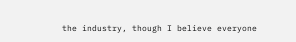the industry, though I believe everyone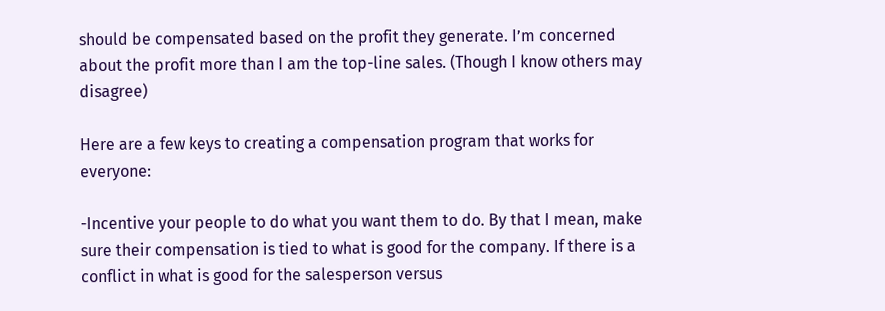should be compensated based on the profit they generate. I’m concerned about the profit more than I am the top-line sales. (Though I know others may disagree)

Here are a few keys to creating a compensation program that works for everyone:

-Incentive your people to do what you want them to do. By that I mean, make sure their compensation is tied to what is good for the company. If there is a conflict in what is good for the salesperson versus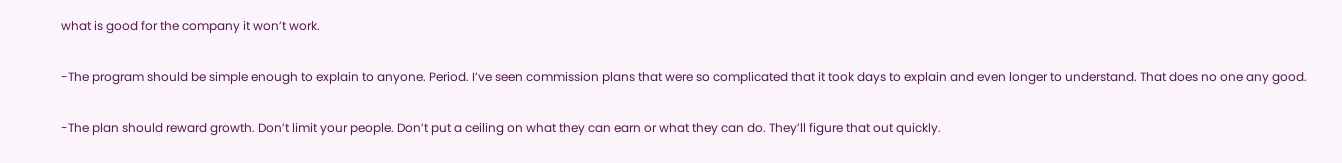what is good for the company it won’t work.

-The program should be simple enough to explain to anyone. Period. I’ve seen commission plans that were so complicated that it took days to explain and even longer to understand. That does no one any good.

-The plan should reward growth. Don’t limit your people. Don’t put a ceiling on what they can earn or what they can do. They’ll figure that out quickly.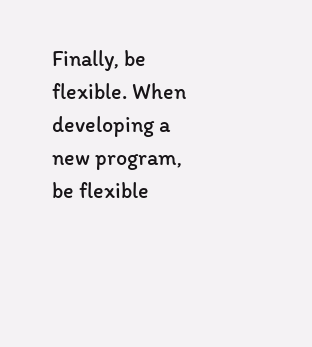Finally, be flexible. When developing a new program, be flexible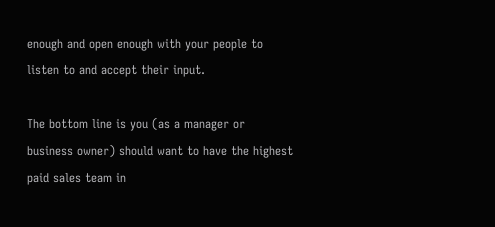enough and open enough with your people to listen to and accept their input.

The bottom line is you (as a manager or business owner) should want to have the highest paid sales team in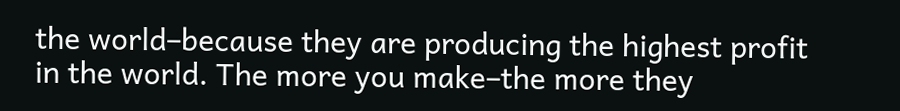the world–because they are producing the highest profit in the world. The more you make–the more they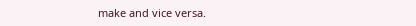make and vice versa.